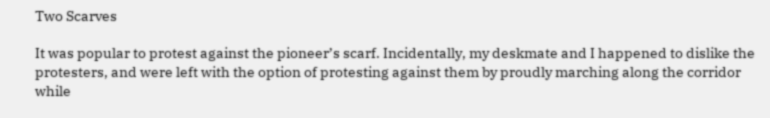Two Scarves

It was popular to protest against the pioneer’s scarf. Incidentally, my deskmate and I happened to dislike the protesters, and were left with the option of protesting against them by proudly marching along the corridor while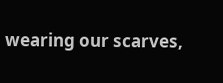wearing our scarves,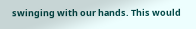swinging with our hands. This would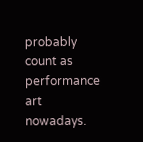probably count as performance art nowadays.